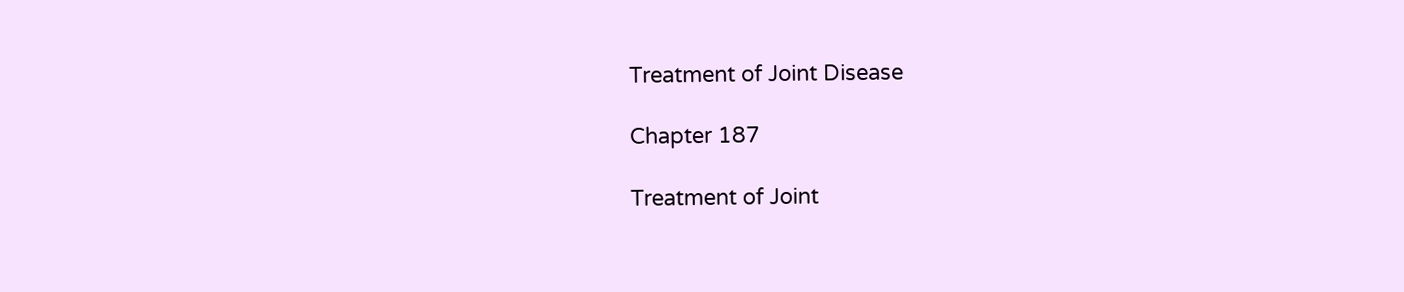Treatment of Joint Disease

Chapter 187

Treatment of Joint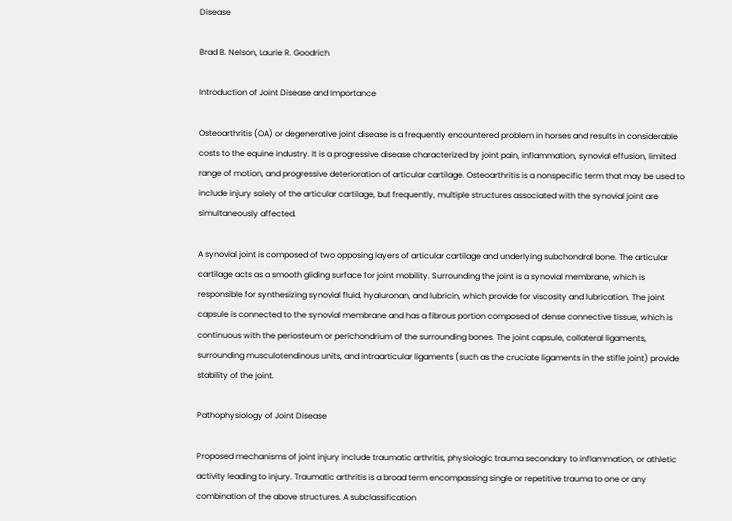Disease

Brad B. Nelson, Laurie R. Goodrich

Introduction of Joint Disease and Importance

Osteoarthritis (OA) or degenerative joint disease is a frequently encountered problem in horses and results in considerable costs to the equine industry. It is a progressive disease characterized by joint pain, inflammation, synovial effusion, limited range of motion, and progressive deterioration of articular cartilage. Osteoarthritis is a nonspecific term that may be used to include injury solely of the articular cartilage, but frequently, multiple structures associated with the synovial joint are simultaneously affected.

A synovial joint is composed of two opposing layers of articular cartilage and underlying subchondral bone. The articular cartilage acts as a smooth gliding surface for joint mobility. Surrounding the joint is a synovial membrane, which is responsible for synthesizing synovial fluid, hyaluronan, and lubricin, which provide for viscosity and lubrication. The joint capsule is connected to the synovial membrane and has a fibrous portion composed of dense connective tissue, which is continuous with the periosteum or perichondrium of the surrounding bones. The joint capsule, collateral ligaments, surrounding musculotendinous units, and intraarticular ligaments (such as the cruciate ligaments in the stifle joint) provide stability of the joint.

Pathophysiology of Joint Disease

Proposed mechanisms of joint injury include traumatic arthritis, physiologic trauma secondary to inflammation, or athletic activity leading to injury. Traumatic arthritis is a broad term encompassing single or repetitive trauma to one or any combination of the above structures. A subclassification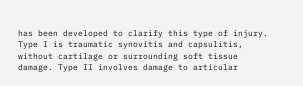has been developed to clarify this type of injury. Type I is traumatic synovitis and capsulitis, without cartilage or surrounding soft tissue damage. Type II involves damage to articular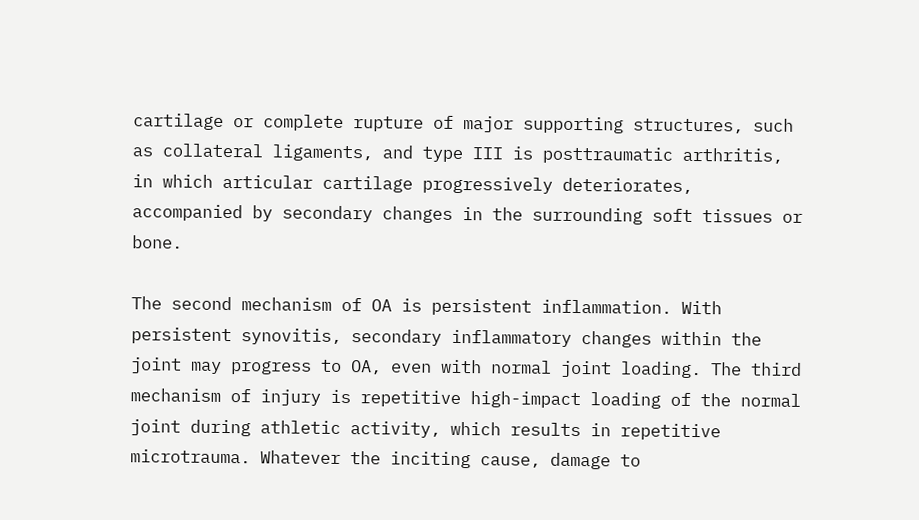cartilage or complete rupture of major supporting structures, such as collateral ligaments, and type III is posttraumatic arthritis, in which articular cartilage progressively deteriorates, accompanied by secondary changes in the surrounding soft tissues or bone.

The second mechanism of OA is persistent inflammation. With persistent synovitis, secondary inflammatory changes within the joint may progress to OA, even with normal joint loading. The third mechanism of injury is repetitive high-impact loading of the normal joint during athletic activity, which results in repetitive microtrauma. Whatever the inciting cause, damage to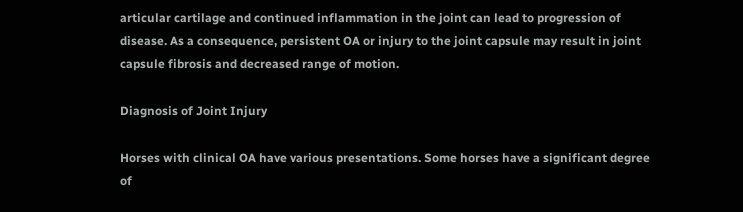articular cartilage and continued inflammation in the joint can lead to progression of disease. As a consequence, persistent OA or injury to the joint capsule may result in joint capsule fibrosis and decreased range of motion.

Diagnosis of Joint Injury

Horses with clinical OA have various presentations. Some horses have a significant degree of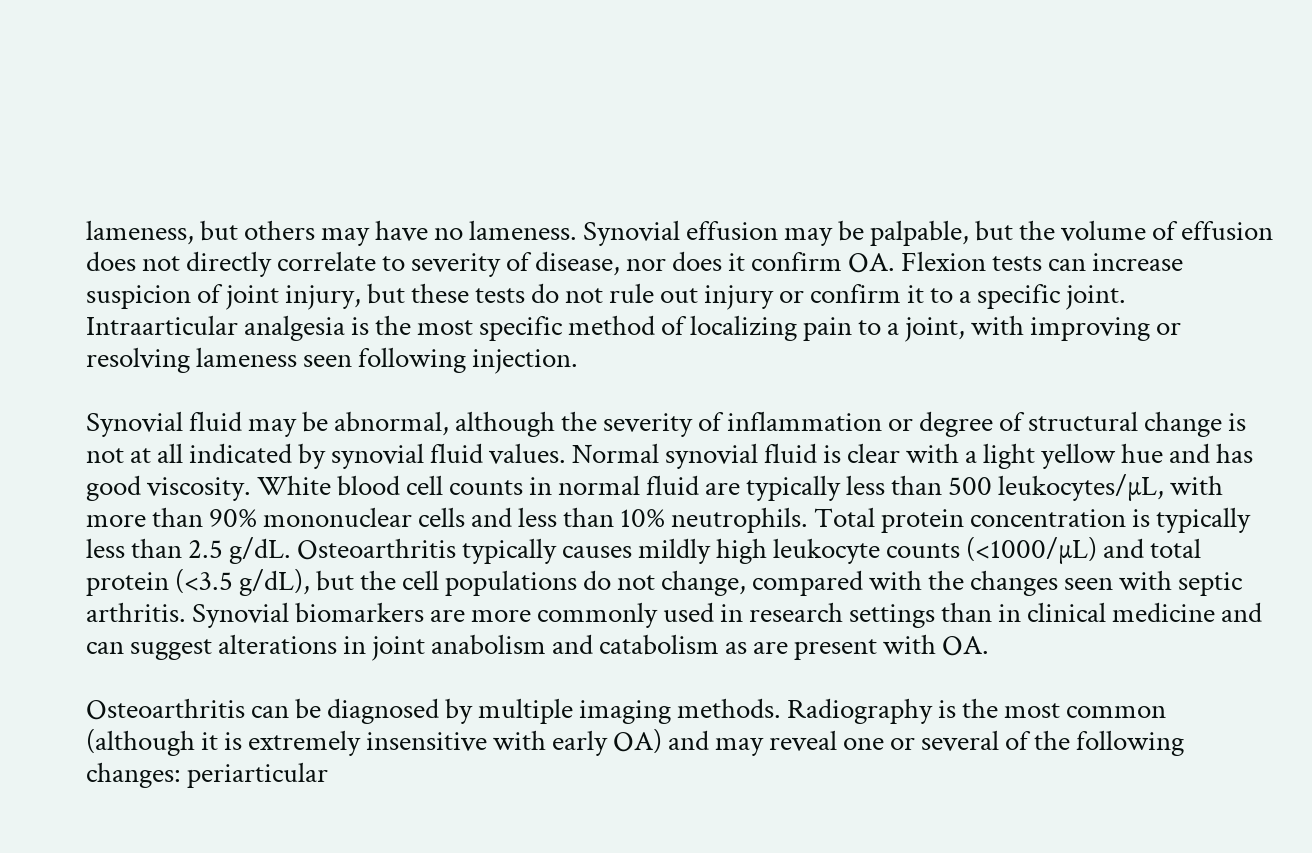lameness, but others may have no lameness. Synovial effusion may be palpable, but the volume of effusion does not directly correlate to severity of disease, nor does it confirm OA. Flexion tests can increase suspicion of joint injury, but these tests do not rule out injury or confirm it to a specific joint. Intraarticular analgesia is the most specific method of localizing pain to a joint, with improving or resolving lameness seen following injection.

Synovial fluid may be abnormal, although the severity of inflammation or degree of structural change is not at all indicated by synovial fluid values. Normal synovial fluid is clear with a light yellow hue and has good viscosity. White blood cell counts in normal fluid are typically less than 500 leukocytes/µL, with more than 90% mononuclear cells and less than 10% neutrophils. Total protein concentration is typically less than 2.5 g/dL. Osteoarthritis typically causes mildly high leukocyte counts (<1000/µL) and total protein (<3.5 g/dL), but the cell populations do not change, compared with the changes seen with septic arthritis. Synovial biomarkers are more commonly used in research settings than in clinical medicine and can suggest alterations in joint anabolism and catabolism as are present with OA.

Osteoarthritis can be diagnosed by multiple imaging methods. Radiography is the most common (although it is extremely insensitive with early OA) and may reveal one or several of the following changes: periarticular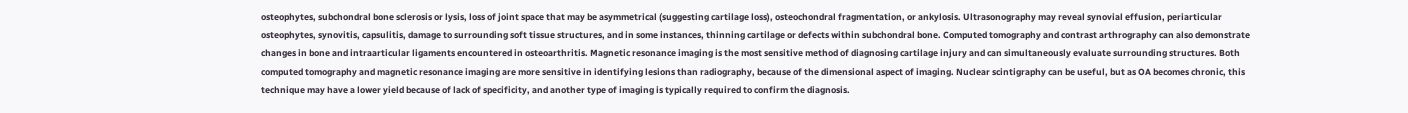osteophytes, subchondral bone sclerosis or lysis, loss of joint space that may be asymmetrical (suggesting cartilage loss), osteochondral fragmentation, or ankylosis. Ultrasonography may reveal synovial effusion, periarticular osteophytes, synovitis, capsulitis, damage to surrounding soft tissue structures, and in some instances, thinning cartilage or defects within subchondral bone. Computed tomography and contrast arthrography can also demonstrate changes in bone and intraarticular ligaments encountered in osteoarthritis. Magnetic resonance imaging is the most sensitive method of diagnosing cartilage injury and can simultaneously evaluate surrounding structures. Both computed tomography and magnetic resonance imaging are more sensitive in identifying lesions than radiography, because of the dimensional aspect of imaging. Nuclear scintigraphy can be useful, but as OA becomes chronic, this technique may have a lower yield because of lack of specificity, and another type of imaging is typically required to confirm the diagnosis.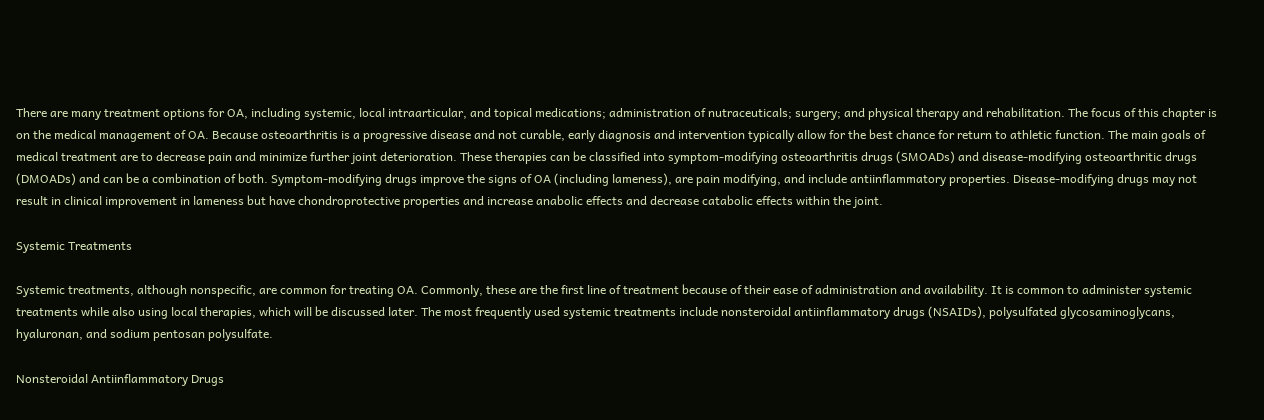There are many treatment options for OA, including systemic, local intraarticular, and topical medications; administration of nutraceuticals; surgery; and physical therapy and rehabilitation. The focus of this chapter is on the medical management of OA. Because osteoarthritis is a progressive disease and not curable, early diagnosis and intervention typically allow for the best chance for return to athletic function. The main goals of medical treatment are to decrease pain and minimize further joint deterioration. These therapies can be classified into symptom-modifying osteoarthritis drugs (SMOADs) and disease-modifying osteoarthritic drugs (DMOADs) and can be a combination of both. Symptom-modifying drugs improve the signs of OA (including lameness), are pain modifying, and include antiinflammatory properties. Disease-modifying drugs may not result in clinical improvement in lameness but have chondroprotective properties and increase anabolic effects and decrease catabolic effects within the joint.

Systemic Treatments

Systemic treatments, although nonspecific, are common for treating OA. Commonly, these are the first line of treatment because of their ease of administration and availability. It is common to administer systemic treatments while also using local therapies, which will be discussed later. The most frequently used systemic treatments include nonsteroidal antiinflammatory drugs (NSAIDs), polysulfated glycosaminoglycans, hyaluronan, and sodium pentosan polysulfate.

Nonsteroidal Antiinflammatory Drugs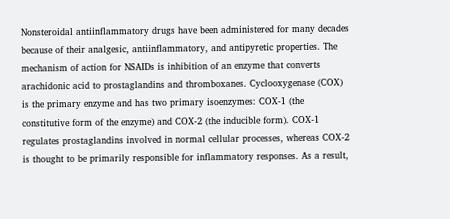Nonsteroidal antiinflammatory drugs have been administered for many decades because of their analgesic, antiinflammatory, and antipyretic properties. The mechanism of action for NSAIDs is inhibition of an enzyme that converts arachidonic acid to prostaglandins and thromboxanes. Cyclooxygenase (COX) is the primary enzyme and has two primary isoenzymes: COX-1 (the constitutive form of the enzyme) and COX-2 (the inducible form). COX-1 regulates prostaglandins involved in normal cellular processes, whereas COX-2 is thought to be primarily responsible for inflammatory responses. As a result,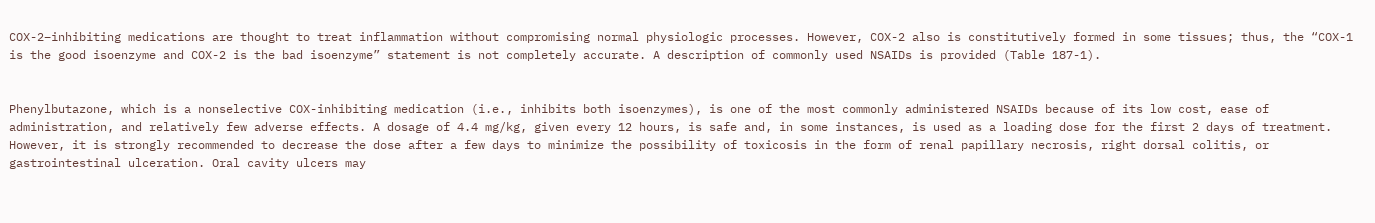COX-2–inhibiting medications are thought to treat inflammation without compromising normal physiologic processes. However, COX-2 also is constitutively formed in some tissues; thus, the “COX-1 is the good isoenzyme and COX-2 is the bad isoenzyme” statement is not completely accurate. A description of commonly used NSAIDs is provided (Table 187-1).


Phenylbutazone, which is a nonselective COX-inhibiting medication (i.e., inhibits both isoenzymes), is one of the most commonly administered NSAIDs because of its low cost, ease of administration, and relatively few adverse effects. A dosage of 4.4 mg/kg, given every 12 hours, is safe and, in some instances, is used as a loading dose for the first 2 days of treatment. However, it is strongly recommended to decrease the dose after a few days to minimize the possibility of toxicosis in the form of renal papillary necrosis, right dorsal colitis, or gastrointestinal ulceration. Oral cavity ulcers may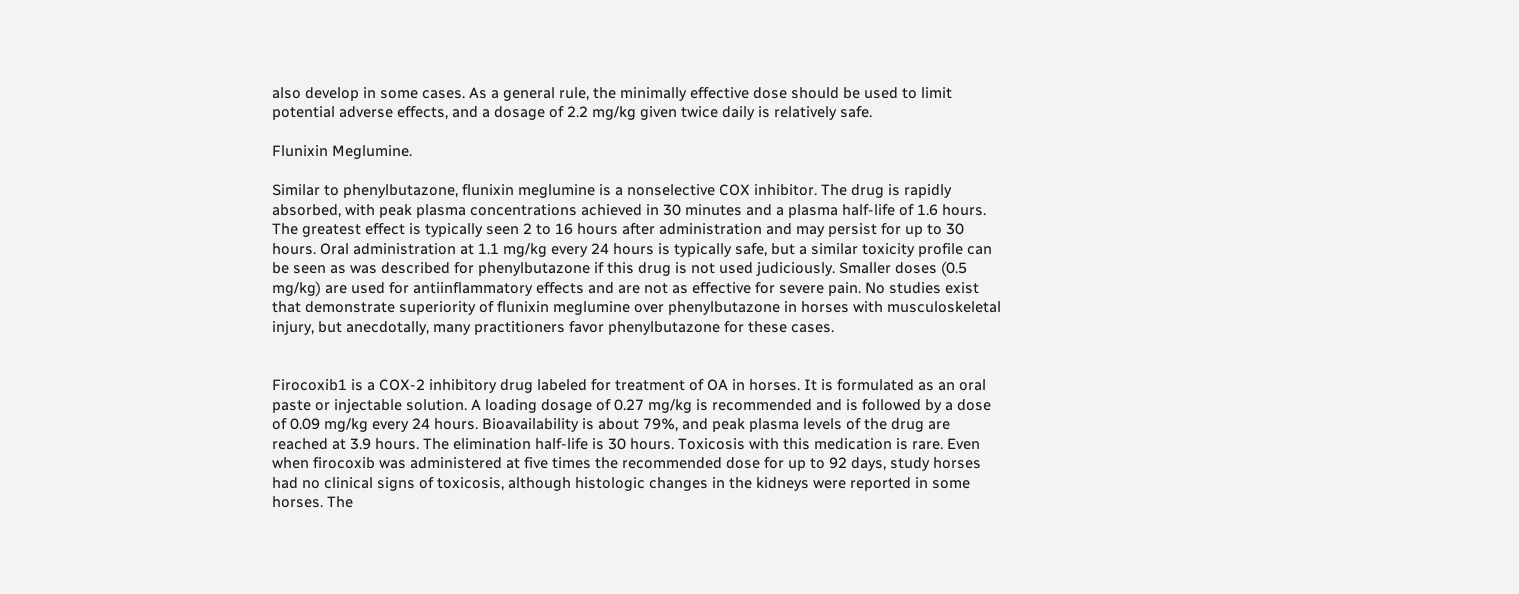also develop in some cases. As a general rule, the minimally effective dose should be used to limit potential adverse effects, and a dosage of 2.2 mg/kg given twice daily is relatively safe.

Flunixin Meglumine.

Similar to phenylbutazone, flunixin meglumine is a nonselective COX inhibitor. The drug is rapidly absorbed, with peak plasma concentrations achieved in 30 minutes and a plasma half-life of 1.6 hours. The greatest effect is typically seen 2 to 16 hours after administration and may persist for up to 30 hours. Oral administration at 1.1 mg/kg every 24 hours is typically safe, but a similar toxicity profile can be seen as was described for phenylbutazone if this drug is not used judiciously. Smaller doses (0.5 mg/kg) are used for antiinflammatory effects and are not as effective for severe pain. No studies exist that demonstrate superiority of flunixin meglumine over phenylbutazone in horses with musculoskeletal injury, but anecdotally, many practitioners favor phenylbutazone for these cases.


Firocoxib1 is a COX-2 inhibitory drug labeled for treatment of OA in horses. It is formulated as an oral paste or injectable solution. A loading dosage of 0.27 mg/kg is recommended and is followed by a dose of 0.09 mg/kg every 24 hours. Bioavailability is about 79%, and peak plasma levels of the drug are reached at 3.9 hours. The elimination half-life is 30 hours. Toxicosis with this medication is rare. Even when firocoxib was administered at five times the recommended dose for up to 92 days, study horses had no clinical signs of toxicosis, although histologic changes in the kidneys were reported in some horses. The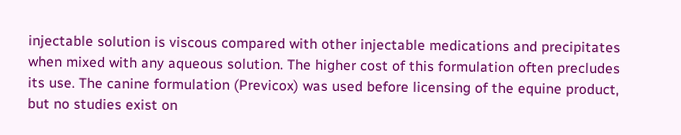injectable solution is viscous compared with other injectable medications and precipitates when mixed with any aqueous solution. The higher cost of this formulation often precludes its use. The canine formulation (Previcox) was used before licensing of the equine product, but no studies exist on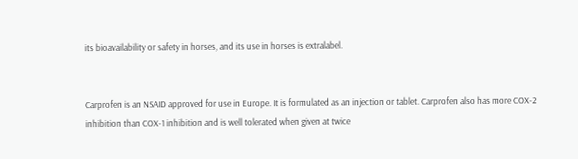its bioavailability or safety in horses, and its use in horses is extralabel.


Carprofen is an NSAID approved for use in Europe. It is formulated as an injection or tablet. Carprofen also has more COX-2 inhibition than COX-1 inhibition and is well tolerated when given at twice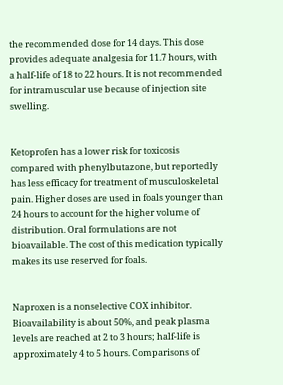the recommended dose for 14 days. This dose provides adequate analgesia for 11.7 hours, with a half-life of 18 to 22 hours. It is not recommended for intramuscular use because of injection site swelling.


Ketoprofen has a lower risk for toxicosis compared with phenylbutazone, but reportedly has less efficacy for treatment of musculoskeletal pain. Higher doses are used in foals younger than 24 hours to account for the higher volume of distribution. Oral formulations are not bioavailable. The cost of this medication typically makes its use reserved for foals.


Naproxen is a nonselective COX inhibitor. Bioavailability is about 50%, and peak plasma levels are reached at 2 to 3 hours; half-life is approximately 4 to 5 hours. Comparisons of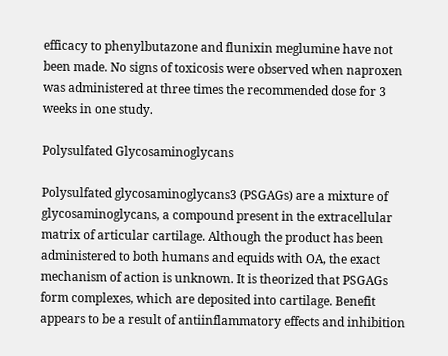efficacy to phenylbutazone and flunixin meglumine have not been made. No signs of toxicosis were observed when naproxen was administered at three times the recommended dose for 3 weeks in one study.

Polysulfated Glycosaminoglycans

Polysulfated glycosaminoglycans3 (PSGAGs) are a mixture of glycosaminoglycans, a compound present in the extracellular matrix of articular cartilage. Although the product has been administered to both humans and equids with OA, the exact mechanism of action is unknown. It is theorized that PSGAGs form complexes, which are deposited into cartilage. Benefit appears to be a result of antiinflammatory effects and inhibition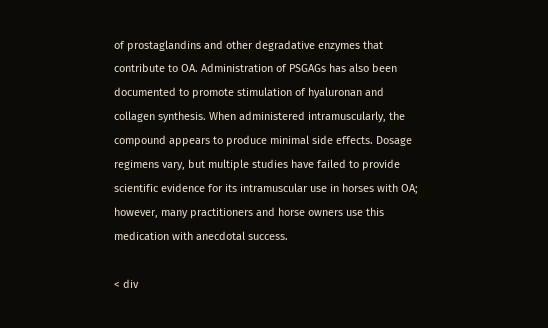of prostaglandins and other degradative enzymes that contribute to OA. Administration of PSGAGs has also been documented to promote stimulation of hyaluronan and collagen synthesis. When administered intramuscularly, the compound appears to produce minimal side effects. Dosage regimens vary, but multiple studies have failed to provide scientific evidence for its intramuscular use in horses with OA; however, many practitioners and horse owners use this medication with anecdotal success.

< div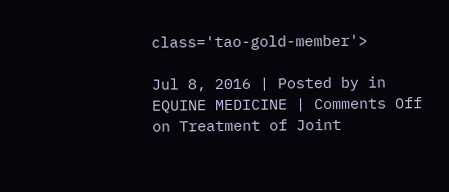class='tao-gold-member'>

Jul 8, 2016 | Posted by in EQUINE MEDICINE | Comments Off on Treatment of Joint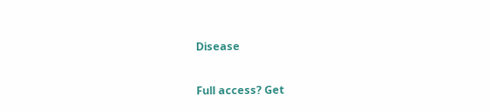Disease

Full access? Get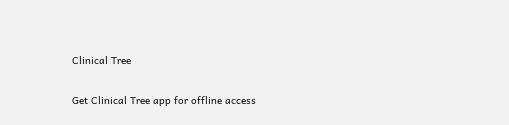Clinical Tree

Get Clinical Tree app for offline access